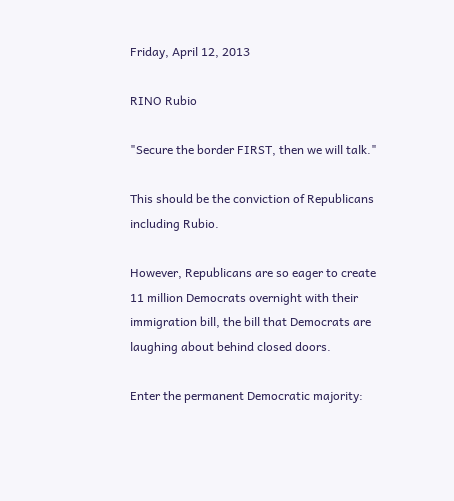Friday, April 12, 2013

RINO Rubio

"Secure the border FIRST, then we will talk."

This should be the conviction of Republicans including Rubio.

However, Republicans are so eager to create 11 million Democrats overnight with their immigration bill, the bill that Democrats are laughing about behind closed doors.

Enter the permanent Democratic majority: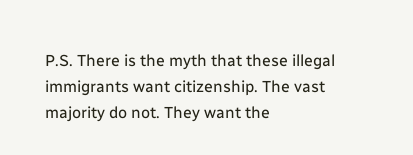P.S. There is the myth that these illegal immigrants want citizenship. The vast majority do not. They want the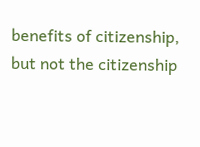benefits of citizenship, but not the citizenship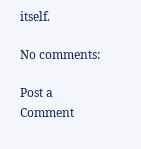itself.

No comments:

Post a Comment